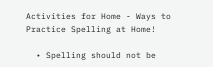Activities for Home - Ways to Practice Spelling at Home!

  • Spelling should not be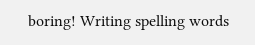boring! Writing spelling words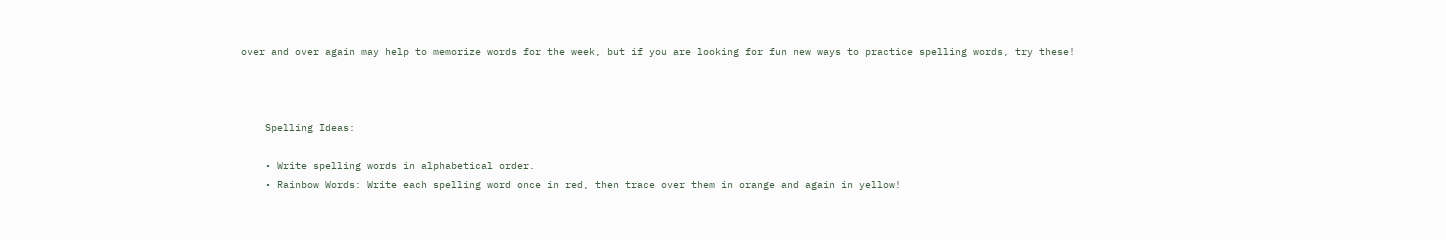over and over again may help to memorize words for the week, but if you are looking for fun new ways to practice spelling words, try these!



    Spelling Ideas:

    • Write spelling words in alphabetical order.
    • Rainbow Words: Write each spelling word once in red, then trace over them in orange and again in yellow!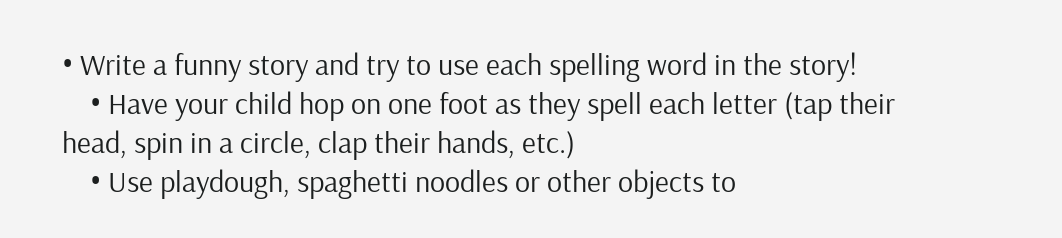• Write a funny story and try to use each spelling word in the story!
    • Have your child hop on one foot as they spell each letter (tap their head, spin in a circle, clap their hands, etc.)
    • Use playdough, spaghetti noodles or other objects to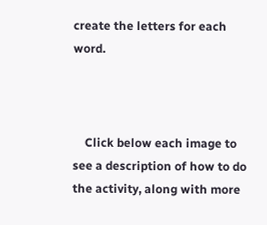create the letters for each word.



    Click below each image to see a description of how to do the activity, along with more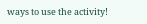ways to use the activity!